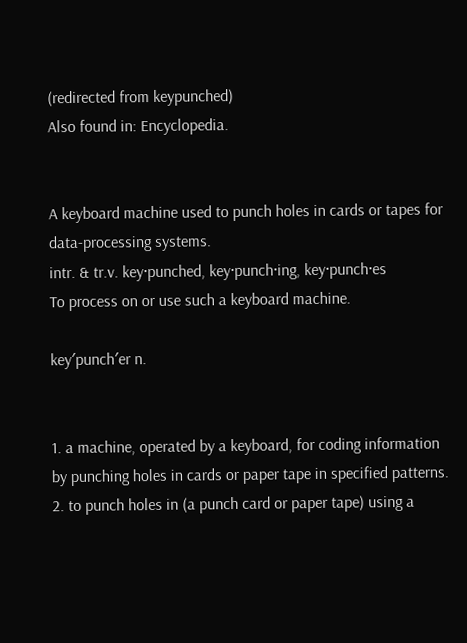(redirected from keypunched)
Also found in: Encyclopedia.


A keyboard machine used to punch holes in cards or tapes for data-processing systems.
intr. & tr.v. key·punched, key·punch·ing, key·punch·es
To process on or use such a keyboard machine.

key′punch′er n.


1. a machine, operated by a keyboard, for coding information by punching holes in cards or paper tape in specified patterns.
2. to punch holes in (a punch card or paper tape) using a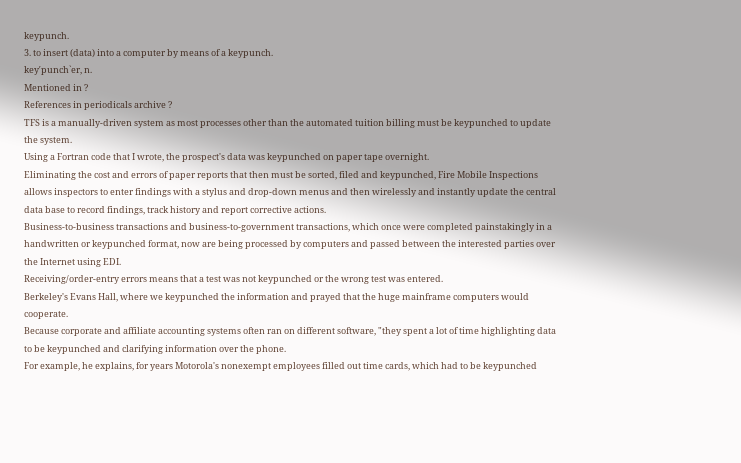keypunch.
3. to insert (data) into a computer by means of a keypunch.
key′punch`er, n.
Mentioned in ?
References in periodicals archive ?
TFS is a manually-driven system as most processes other than the automated tuition billing must be keypunched to update the system.
Using a Fortran code that I wrote, the prospect's data was keypunched on paper tape overnight.
Eliminating the cost and errors of paper reports that then must be sorted, filed and keypunched, Fire Mobile Inspections allows inspectors to enter findings with a stylus and drop-down menus and then wirelessly and instantly update the central data base to record findings, track history and report corrective actions.
Business-to-business transactions and business-to-government transactions, which once were completed painstakingly in a handwritten or keypunched format, now are being processed by computers and passed between the interested parties over the Internet using EDI.
Receiving/order-entry errors means that a test was not keypunched or the wrong test was entered.
Berkeley's Evans Hall, where we keypunched the information and prayed that the huge mainframe computers would cooperate.
Because corporate and affiliate accounting systems often ran on different software, "they spent a lot of time highlighting data to be keypunched and clarifying information over the phone.
For example, he explains, for years Motorola's nonexempt employees filled out time cards, which had to be keypunched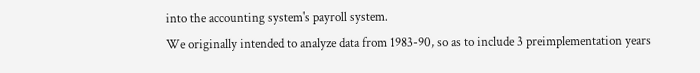into the accounting system's payroll system.
We originally intended to analyze data from 1983-90, so as to include 3 preimplementation years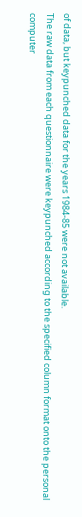of data, but keypunched data for the years 1984-85 were not available.
The raw data from each questionnaire were keypunched according to the specified column format onto the personal computer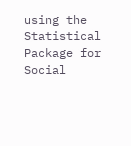using the Statistical Package for Social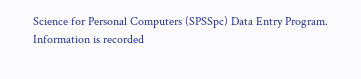Science for Personal Computers (SPSSpc) Data Entry Program.
Information is recorded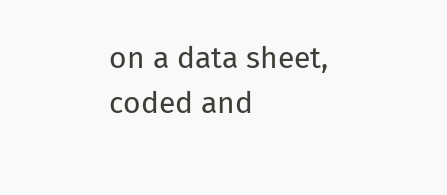on a data sheet, coded and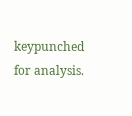keypunched for analysis.